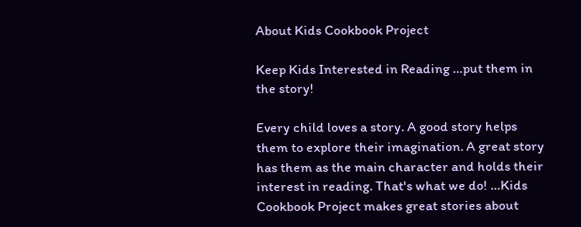About Kids Cookbook Project

Keep Kids Interested in Reading …put them in the story!

Every child loves a story. A good story helps them to explore their imagination. A great story has them as the main character and holds their interest in reading. That's what we do! …Kids Cookbook Project makes great stories about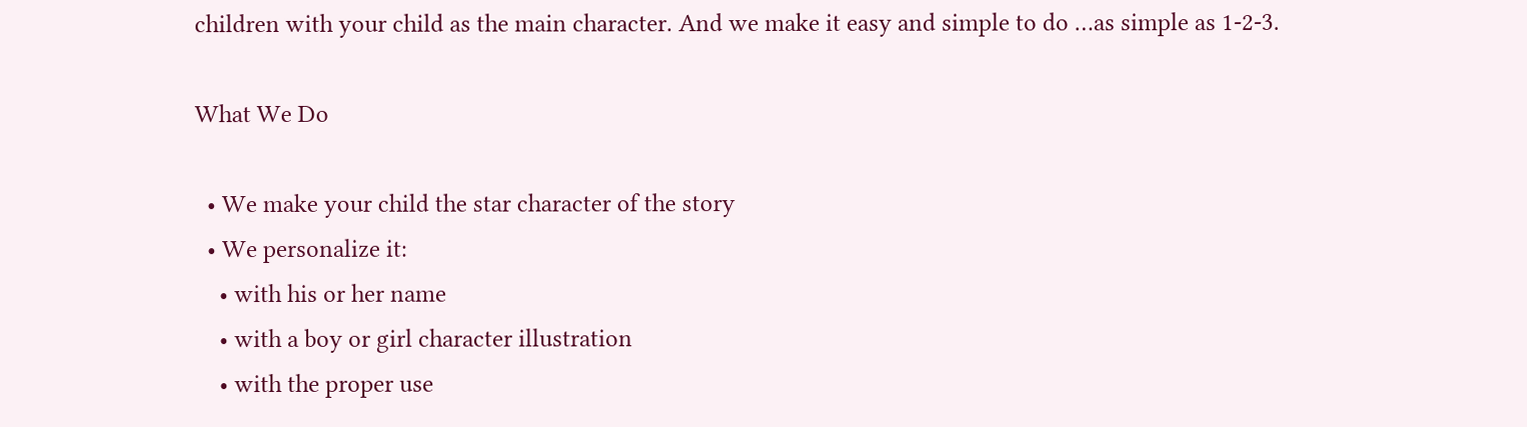children with your child as the main character. And we make it easy and simple to do …as simple as 1-2-3.

What We Do

  • We make your child the star character of the story
  • We personalize it:
    • with his or her name
    • with a boy or girl character illustration
    • with the proper use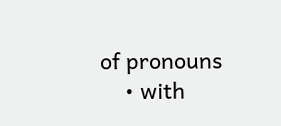of pronouns
    • with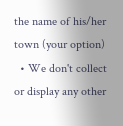the name of his/her town (your option)
  • We don't collect or display any other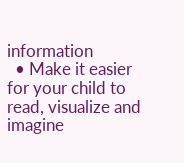information
  • Make it easier for your child to read, visualize and imagine